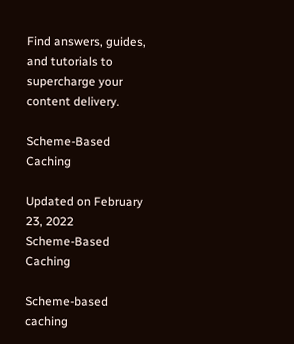Find answers, guides, and tutorials to supercharge your content delivery.

Scheme-Based Caching

Updated on February 23, 2022
Scheme-Based Caching

Scheme-based caching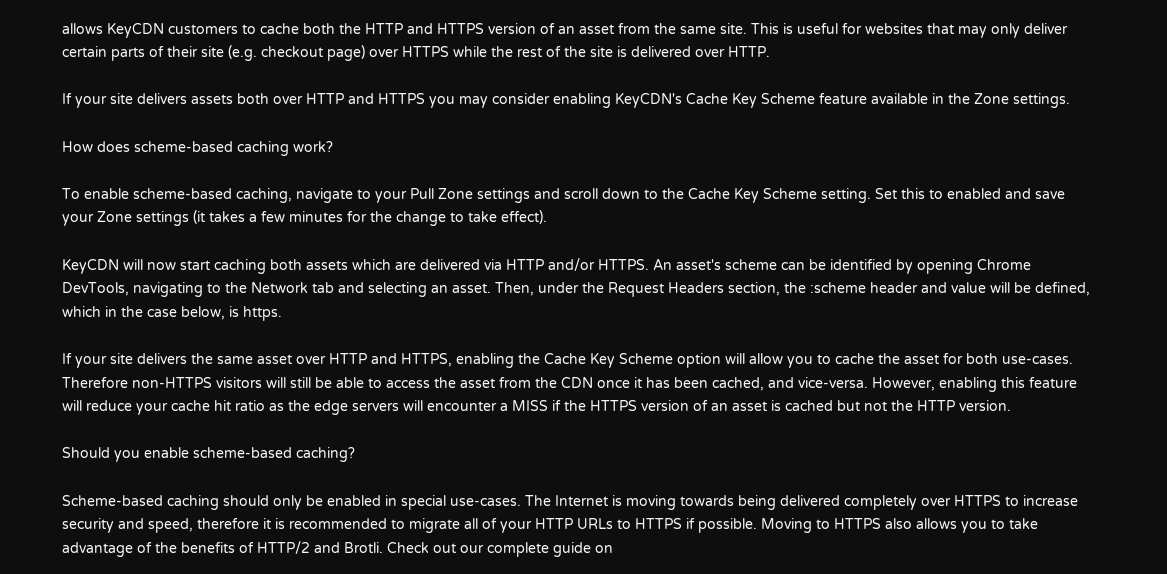allows KeyCDN customers to cache both the HTTP and HTTPS version of an asset from the same site. This is useful for websites that may only deliver certain parts of their site (e.g. checkout page) over HTTPS while the rest of the site is delivered over HTTP.

If your site delivers assets both over HTTP and HTTPS you may consider enabling KeyCDN's Cache Key Scheme feature available in the Zone settings.

How does scheme-based caching work?

To enable scheme-based caching, navigate to your Pull Zone settings and scroll down to the Cache Key Scheme setting. Set this to enabled and save your Zone settings (it takes a few minutes for the change to take effect).

KeyCDN will now start caching both assets which are delivered via HTTP and/or HTTPS. An asset's scheme can be identified by opening Chrome DevTools, navigating to the Network tab and selecting an asset. Then, under the Request Headers section, the :scheme header and value will be defined, which in the case below, is https.

If your site delivers the same asset over HTTP and HTTPS, enabling the Cache Key Scheme option will allow you to cache the asset for both use-cases. Therefore non-HTTPS visitors will still be able to access the asset from the CDN once it has been cached, and vice-versa. However, enabling this feature will reduce your cache hit ratio as the edge servers will encounter a MISS if the HTTPS version of an asset is cached but not the HTTP version.

Should you enable scheme-based caching?

Scheme-based caching should only be enabled in special use-cases. The Internet is moving towards being delivered completely over HTTPS to increase security and speed, therefore it is recommended to migrate all of your HTTP URLs to HTTPS if possible. Moving to HTTPS also allows you to take advantage of the benefits of HTTP/2 and Brotli. Check out our complete guide on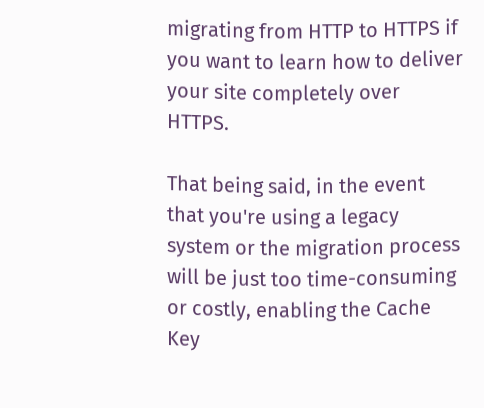migrating from HTTP to HTTPS if you want to learn how to deliver your site completely over HTTPS.

That being said, in the event that you're using a legacy system or the migration process will be just too time-consuming or costly, enabling the Cache Key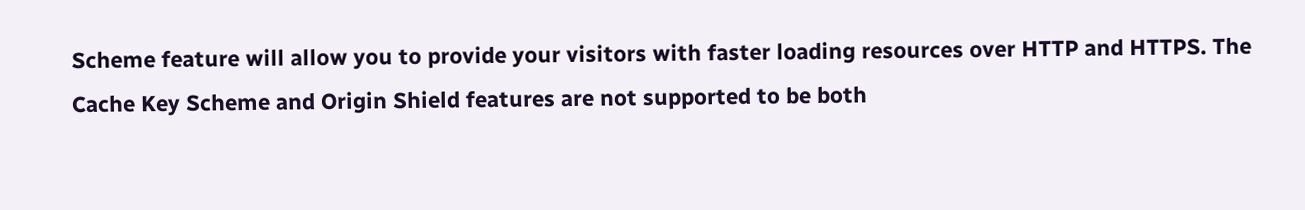Scheme feature will allow you to provide your visitors with faster loading resources over HTTP and HTTPS. The Cache Key Scheme and Origin Shield features are not supported to be both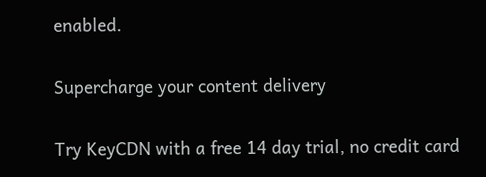enabled.

Supercharge your content delivery

Try KeyCDN with a free 14 day trial, no credit card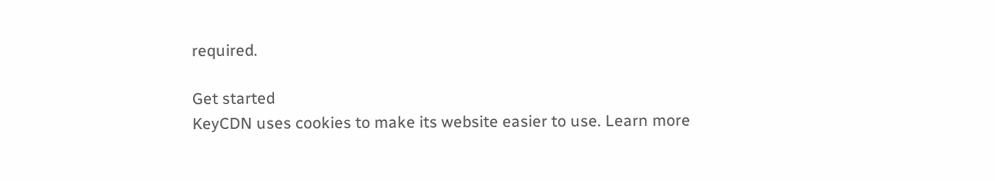required.

Get started
KeyCDN uses cookies to make its website easier to use. Learn more